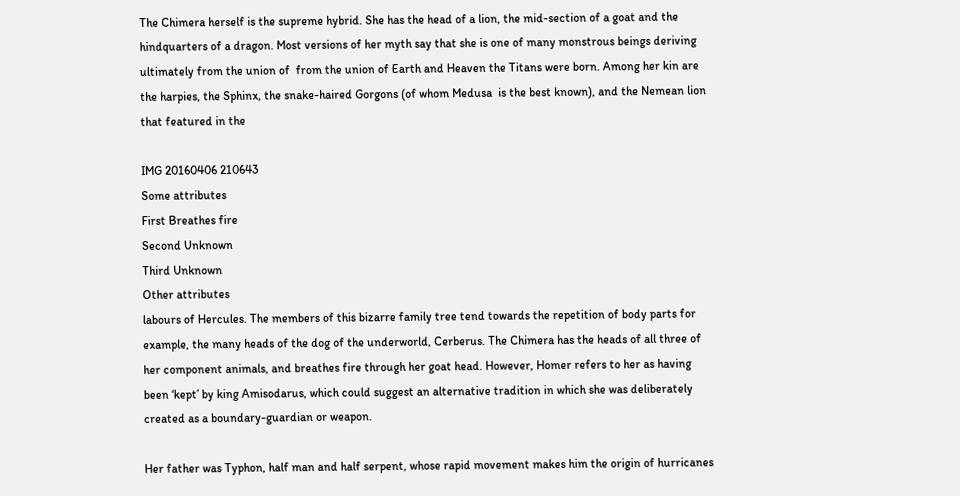The Chimera herself is the supreme hybrid. She has the head of a lion, the mid-section of a goat and the hindquarters of a dragon. Most versions of her myth say that she is one of many monstrous beings deriving ultimately from the union of  from the union of Earth and Heaven the Titans were born. Among her kin are the harpies, the Sphinx, the snake-haired Gorgons (of whom Medusa  is the best known), and the Nemean lion that featured in the

IMG 20160406 210643
Some attributes
First Breathes fire
Second Unknown
Third Unknown
Other attributes
labours of Hercules. The members of this bizarre family tree tend towards the repetition of body parts for example, the many heads of the dog of the underworld, Cerberus. The Chimera has the heads of all three of her component animals, and breathes fire through her goat head. However, Homer refers to her as having been ‘kept’ by king Amisodarus, which could suggest an alternative tradition in which she was deliberately created as a boundary-guardian or weapon.

Her father was Typhon, half man and half serpent, whose rapid movement makes him the origin of hurricanes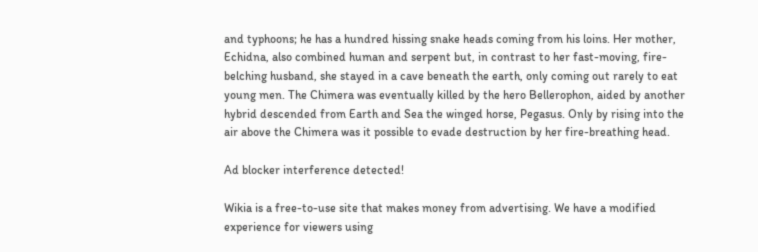and typhoons; he has a hundred hissing snake heads coming from his loins. Her mother, Echidna, also combined human and serpent but, in contrast to her fast-moving, fire-belching husband, she stayed in a cave beneath the earth, only coming out rarely to eat young men. The Chimera was eventually killed by the hero Bellerophon, aided by another hybrid descended from Earth and Sea the winged horse, Pegasus. Only by rising into the air above the Chimera was it possible to evade destruction by her fire-breathing head.

Ad blocker interference detected!

Wikia is a free-to-use site that makes money from advertising. We have a modified experience for viewers using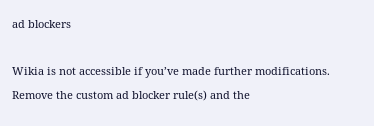ad blockers

Wikia is not accessible if you’ve made further modifications. Remove the custom ad blocker rule(s) and the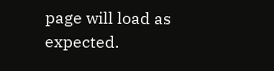page will load as expected.